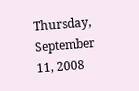Thursday, September 11, 2008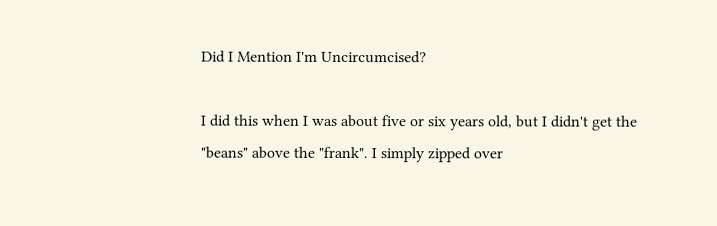Did I Mention I'm Uncircumcised?

I did this when I was about five or six years old, but I didn't get the "beans" above the "frank". I simply zipped over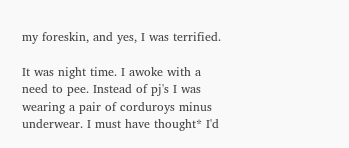my foreskin, and yes, I was terrified.

It was night time. I awoke with a need to pee. Instead of pj's I was wearing a pair of corduroys minus underwear. I must have thought* I'd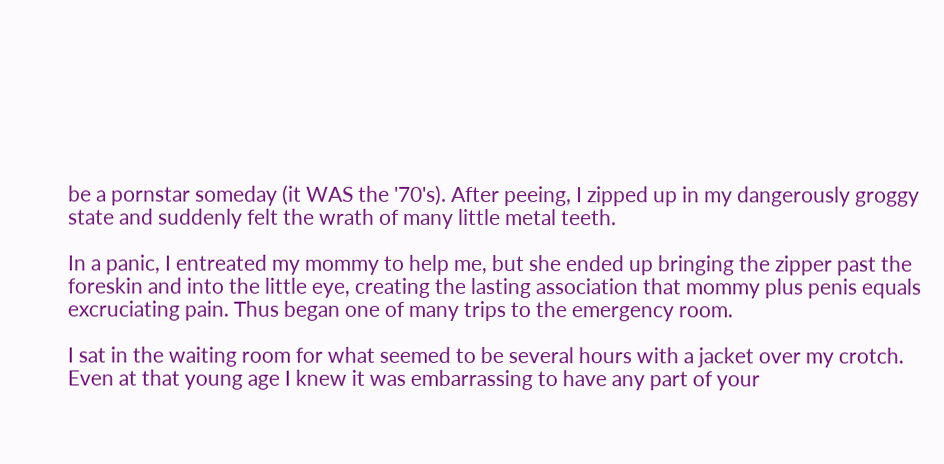be a pornstar someday (it WAS the '70's). After peeing, I zipped up in my dangerously groggy state and suddenly felt the wrath of many little metal teeth.

In a panic, I entreated my mommy to help me, but she ended up bringing the zipper past the foreskin and into the little eye, creating the lasting association that mommy plus penis equals excruciating pain. Thus began one of many trips to the emergency room.

I sat in the waiting room for what seemed to be several hours with a jacket over my crotch. Even at that young age I knew it was embarrassing to have any part of your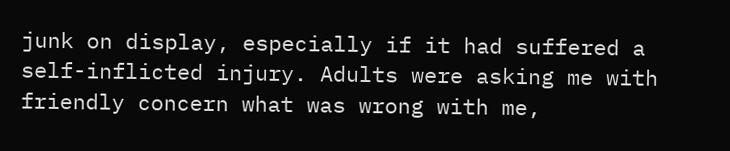junk on display, especially if it had suffered a self-inflicted injury. Adults were asking me with friendly concern what was wrong with me,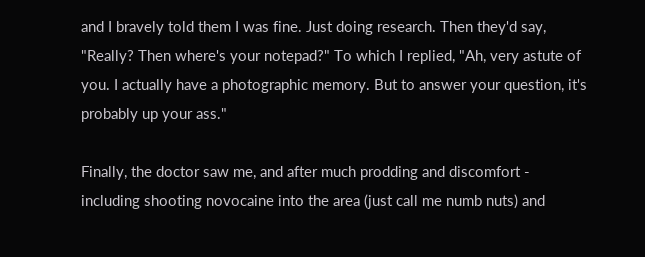and I bravely told them I was fine. Just doing research. Then they'd say, "Really? Then where's your notepad?" To which I replied, "Ah, very astute of you. I actually have a photographic memory. But to answer your question, it's probably up your ass."

Finally, the doctor saw me, and after much prodding and discomfort - including shooting novocaine into the area (just call me numb nuts) and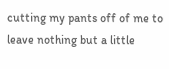cutting my pants off of me to leave nothing but a little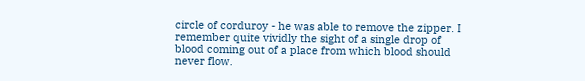circle of corduroy - he was able to remove the zipper. I remember quite vividly the sight of a single drop of blood coming out of a place from which blood should never flow.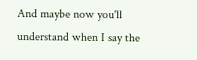And maybe now you'll understand when I say the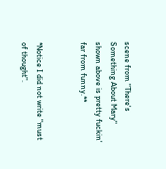scene from "There's Something About Mary" shown above is pretty fuckin' far from funny.**


*Notice I did not write "must of thought".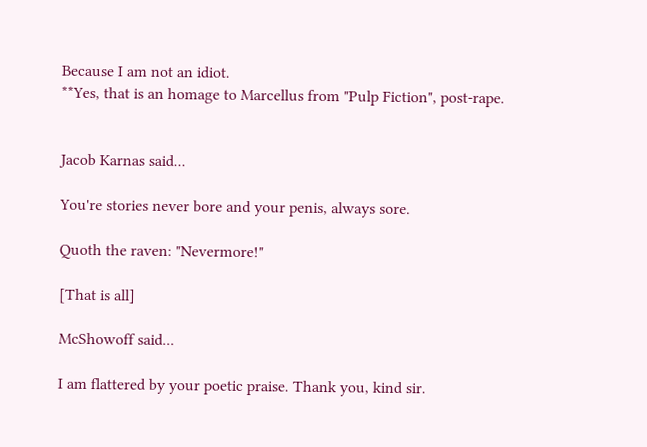Because I am not an idiot.
**Yes, that is an homage to Marcellus from "Pulp Fiction", post-rape.


Jacob Karnas said...

You're stories never bore and your penis, always sore.

Quoth the raven: "Nevermore!"

[That is all]

McShowoff said...

I am flattered by your poetic praise. Thank you, kind sir.